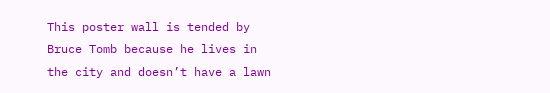This poster wall is tended by Bruce Tomb because he lives in the city and doesn’t have a lawn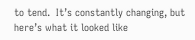to tend.  It’s constantly changing, but here’s what it looked like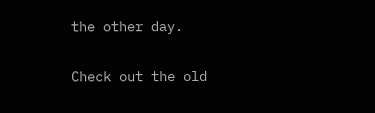the other day.

Check out the old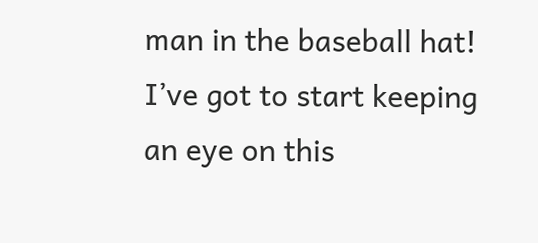man in the baseball hat!  I’ve got to start keeping an eye on this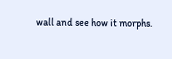wall and see how it morphs.